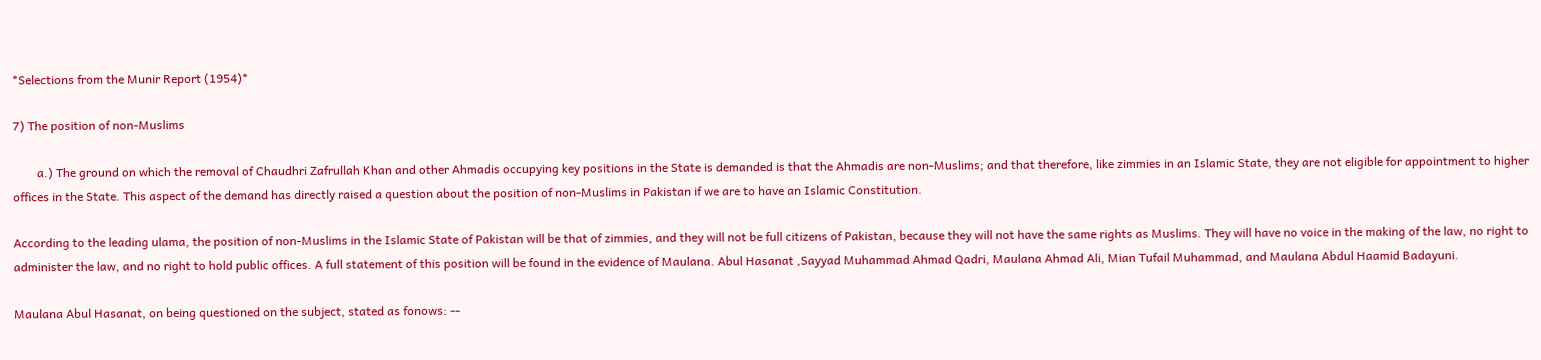*Selections from the Munir Report (1954)*

7) The position of non-Muslims

        a.) The ground on which the removal of Chaudhri Zafrullah Khan and other Ahmadis occupying key positions in the State is demanded is that the Ahmadis are non-Muslims; and that therefore, like zimmies in an Islamic State, they are not eligible for appointment to higher offices in the State. This aspect of the demand has directly raised a question about the position of non-Muslims in Pakistan if we are to have an Islamic Constitution.

According to the leading ulama, the position of non-Muslims in the Islamic State of Pakistan will be that of zimmies, and they will not be full citizens of Pakistan, because they will not have the same rights as Muslims. They will have no voice in the making of the law, no right to administer the law, and no right to hold public offices. A full statement of this position will be found in the evidence of Maulana. Abul Hasanat ,Sayyad Muhammad Ahmad Qadri, Maulana Ahmad Ali, Mian Tufail Muhammad, and Maulana Abdul Haamid Badayuni.

Maulana Abul Hasanat, on being questioned on the subject, stated as fonows: --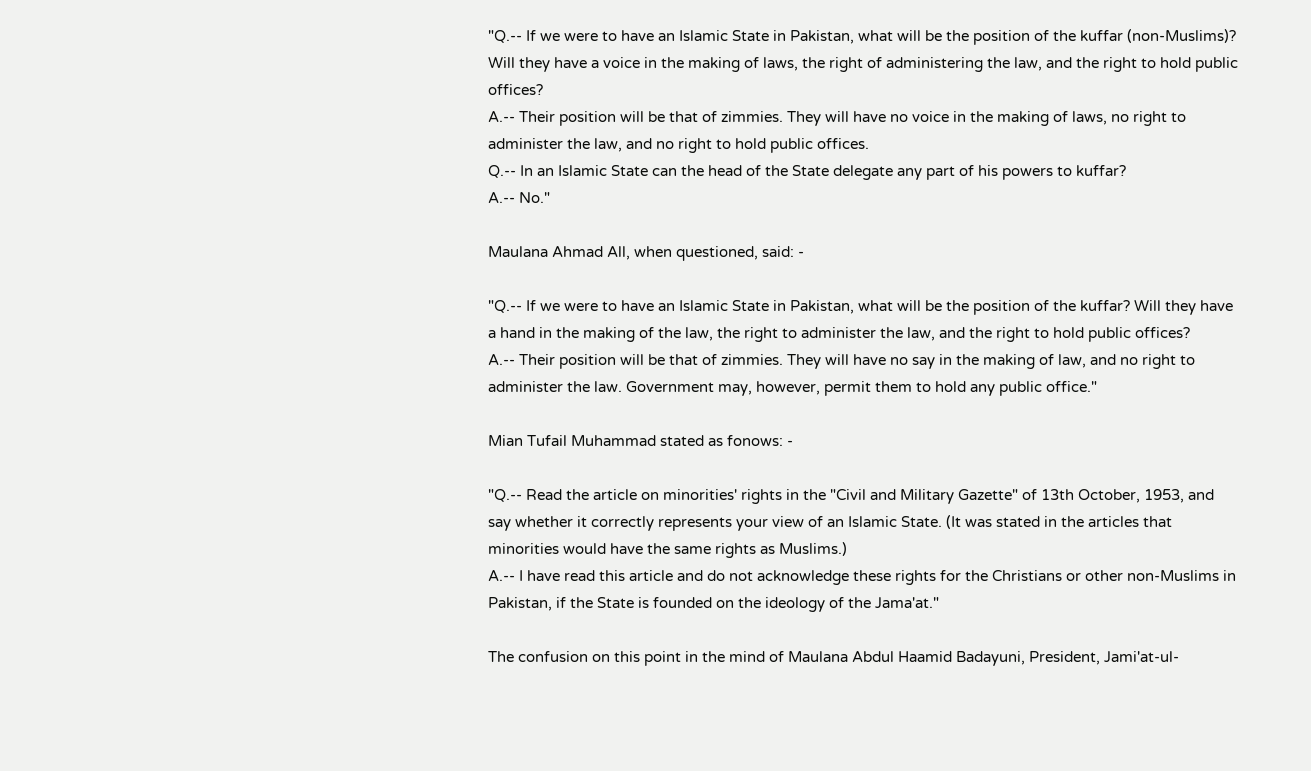"Q.-- If we were to have an Islamic State in Pakistan, what will be the position of the kuffar (non-Muslims)? Will they have a voice in the making of laws, the right of administering the law, and the right to hold public offices?
A.-- Their position will be that of zimmies. They will have no voice in the making of laws, no right to administer the law, and no right to hold public offices.
Q.-- In an Islamic State can the head of the State delegate any part of his powers to kuffar?
A.-- No."

Maulana Ahmad All, when questioned, said: -

"Q.-- If we were to have an Islamic State in Pakistan, what will be the position of the kuffar? Will they have a hand in the making of the law, the right to administer the law, and the right to hold public offices?
A.-- Their position will be that of zimmies. They will have no say in the making of law, and no right to administer the law. Government may, however, permit them to hold any public office."

Mian Tufail Muhammad stated as fonows: -

"Q.-- Read the article on minorities' rights in the "Civil and Military Gazette" of 13th October, 1953, and say whether it correctly represents your view of an Islamic State. (It was stated in the articles that minorities would have the same rights as Muslims.)
A.-- I have read this article and do not acknowledge these rights for the Christians or other non-Muslims in Pakistan, if the State is founded on the ideology of the Jama'at."

The confusion on this point in the mind of Maulana Abdul Haamid Badayuni, President, Jami'at-ul-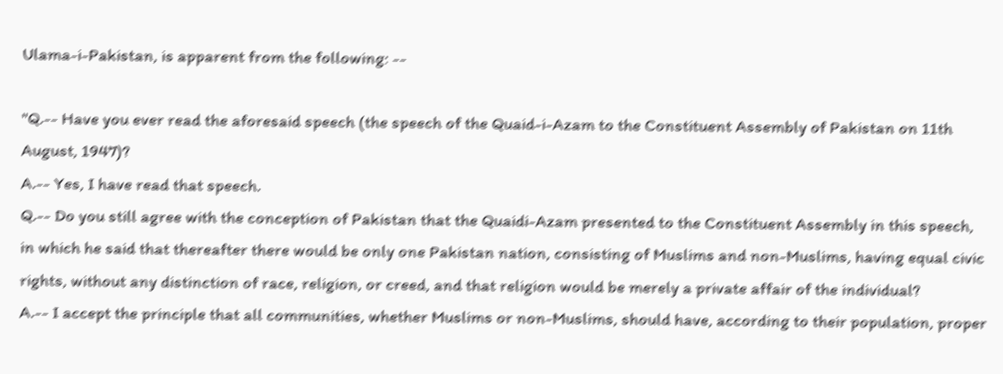Ulama-i-Pakistan, is apparent from the following: --

"Q.-- Have you ever read the aforesaid speech (the speech of the Quaid-i-Azam to the Constituent Assembly of Pakistan on 11th August, 1947)?
A.-- Yes, I have read that speech.
Q.-- Do you still agree with the conception of Pakistan that the Quaidi-Azam presented to the Constituent Assembly in this speech, in which he said that thereafter there would be only one Pakistan nation, consisting of Muslims and non-Muslims, having equal civic rights, without any distinction of race, religion, or creed, and that religion would be merely a private affair of the individual?
A.-- I accept the principle that all communities, whether Muslims or non-Muslims, should have, according to their population, proper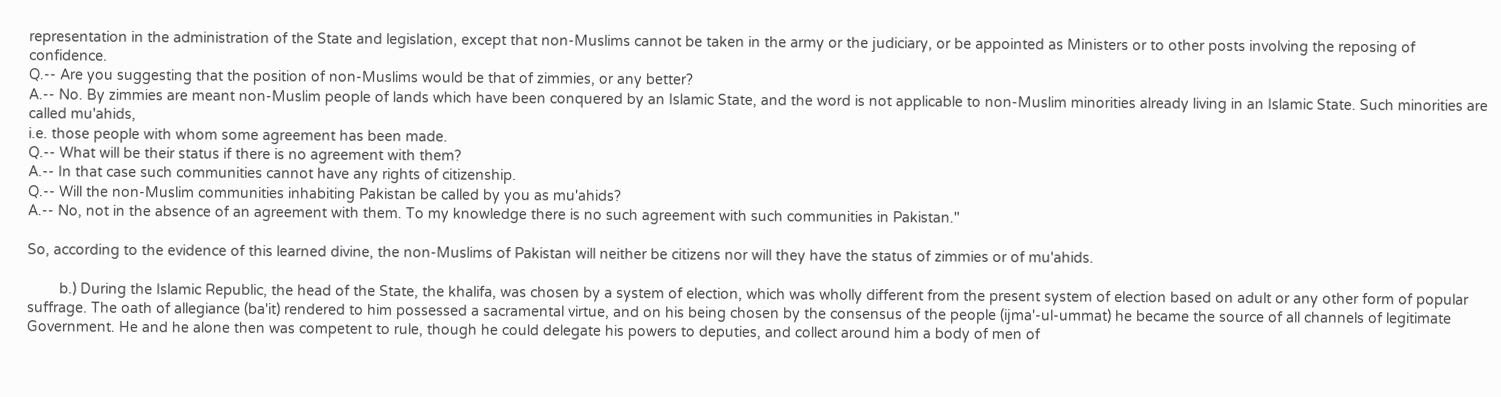representation in the administration of the State and legislation, except that non-Muslims cannot be taken in the army or the judiciary, or be appointed as Ministers or to other posts involving the reposing of confidence.
Q.-- Are you suggesting that the position of non-Muslims would be that of zimmies, or any better?
A.-- No. By zimmies are meant non-Muslim people of lands which have been conquered by an Islamic State, and the word is not applicable to non-Muslim minorities already living in an Islamic State. Such minorities are called mu'ahids,
i.e. those people with whom some agreement has been made.
Q.-- What will be their status if there is no agreement with them?
A.-- In that case such communities cannot have any rights of citizenship.
Q.-- Will the non-Muslim communities inhabiting Pakistan be called by you as mu'ahids?
A.-- No, not in the absence of an agreement with them. To my knowledge there is no such agreement with such communities in Pakistan."

So, according to the evidence of this learned divine, the non-Muslims of Pakistan will neither be citizens nor will they have the status of zimmies or of mu'ahids.

        b.) During the Islamic Republic, the head of the State, the khalifa, was chosen by a system of election, which was wholly different from the present system of election based on adult or any other form of popular suffrage. The oath of allegiance (ba'it) rendered to him possessed a sacramental virtue, and on his being chosen by the consensus of the people (ijma'-ul-ummat) he became the source of all channels of legitimate Government. He and he alone then was competent to rule, though he could delegate his powers to deputies, and collect around him a body of men of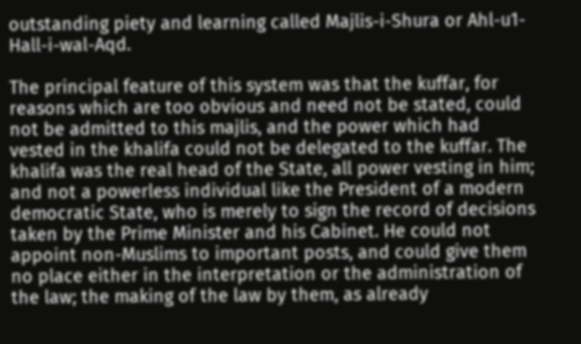outstanding piety and learning called Majlis-i-Shura or Ahl-u1-Hall-i-wal-Aqd.

The principal feature of this system was that the kuffar, for reasons which are too obvious and need not be stated, could not be admitted to this majlis, and the power which had vested in the khalifa could not be delegated to the kuffar. The khalifa was the real head of the State, all power vesting in him; and not a powerless individual like the President of a modern democratic State, who is merely to sign the record of decisions taken by the Prime Minister and his Cabinet. He could not appoint non-Muslims to important posts, and could give them no place either in the interpretation or the administration of the law; the making of the law by them, as already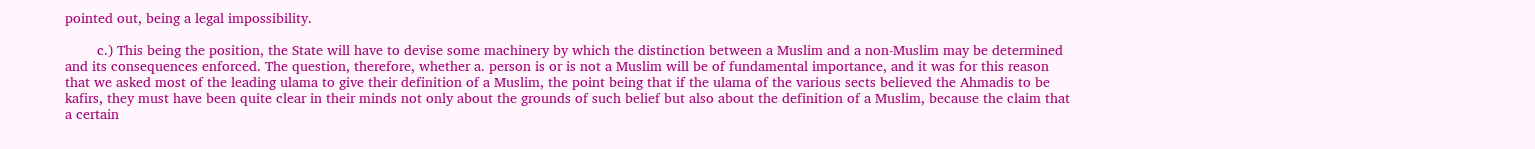pointed out, being a legal impossibility.

        c.) This being the position, the State will have to devise some machinery by which the distinction between a Muslim and a non-Muslim may be determined and its consequences enforced. The question, therefore, whether a. person is or is not a Muslim will be of fundamental importance, and it was for this reason that we asked most of the leading ulama to give their definition of a Muslim, the point being that if the ulama of the various sects believed the Ahmadis to be kafirs, they must have been quite clear in their minds not only about the grounds of such belief but also about the definition of a Muslim, because the claim that a certain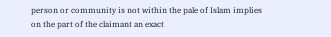person or community is not within the pale of Islam implies on the part of the claimant an exact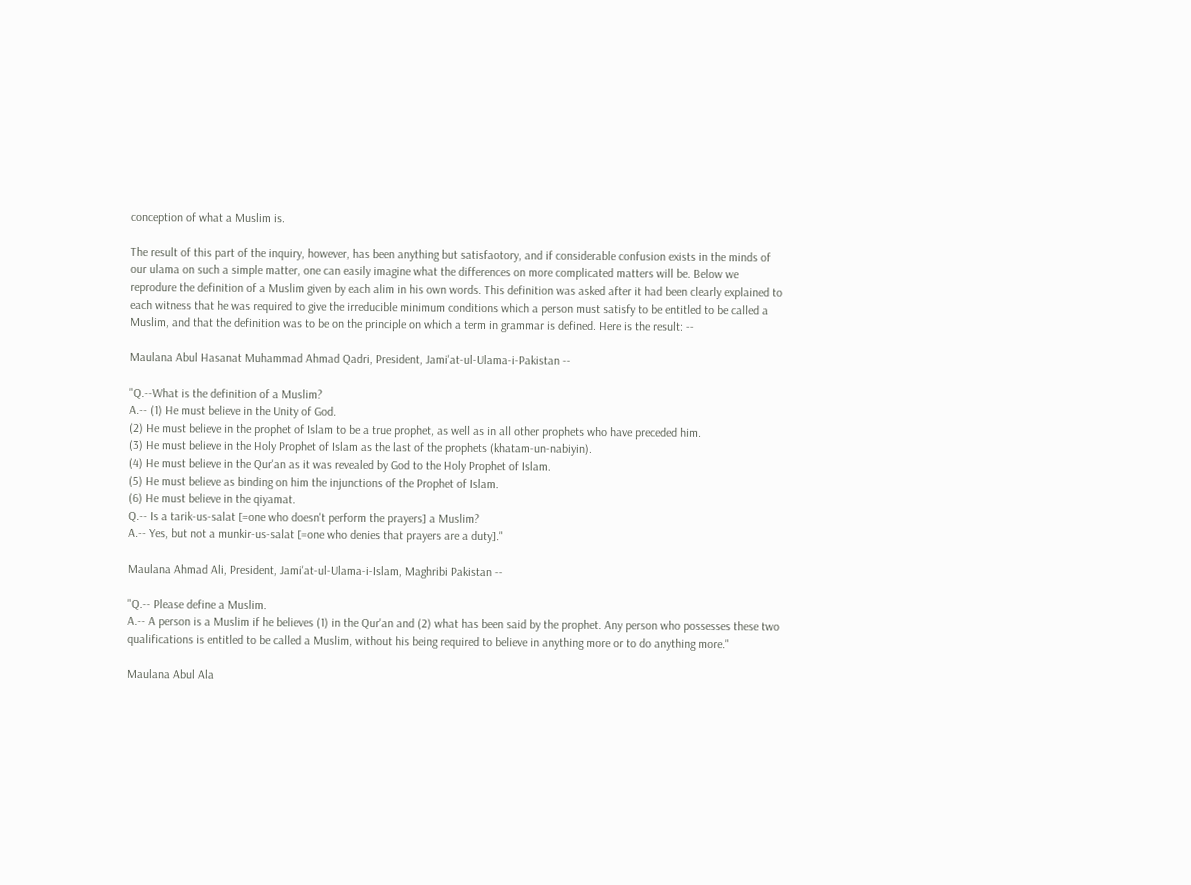conception of what a Muslim is.

The result of this part of the inquiry, however, has been anything but satisfaotory, and if considerable confusion exists in the minds of our ulama on such a simple matter, one can easily imagine what the differences on more complicated matters will be. Below we reprodure the definition of a Muslim given by each alim in his own words. This definition was asked after it had been clearly explained to each witness that he was required to give the irreducible minimum conditions which a person must satisfy to be entitled to be called a Muslim, and that the definition was to be on the principle on which a term in grammar is defined. Here is the result: --

Maulana Abul Hasanat Muhammad Ahmad Qadri, President, Jami'at-ul-Ulama-i-Pakistan --

"Q.--What is the definition of a Muslim?
A.-- (1) He must believe in the Unity of God.
(2) He must believe in the prophet of Islam to be a true prophet, as well as in all other prophets who have preceded him.
(3) He must believe in the Holy Prophet of Islam as the last of the prophets (khatam-un-nabiyin).
(4) He must believe in the Qur'an as it was revealed by God to the Holy Prophet of Islam.
(5) He must believe as binding on him the injunctions of the Prophet of Islam.
(6) He must believe in the qiyamat.
Q.-- Is a tarik-us-salat [=one who doesn't perform the prayers] a Muslim?
A.-- Yes, but not a munkir-us-salat [=one who denies that prayers are a duty]."

Maulana Ahmad Ali, President, Jami'at-ul-Ulama-i-Islam, Maghribi Pakistan --

"Q.-- Please define a Muslim.
A.-- A person is a Muslim if he believes (1) in the Qur'an and (2) what has been said by the prophet. Any person who possesses these two qualifications is entitled to be called a Muslim, without his being required to believe in anything more or to do anything more."

Maulana Abul Ala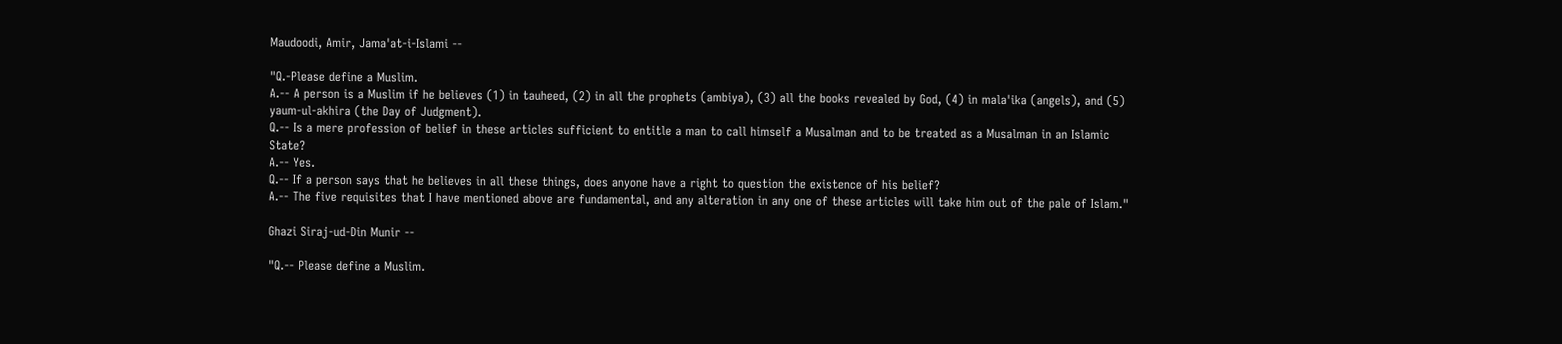Maudoodi, Amir, Jama'at-i-Islami --

"Q.-Please define a Muslim.
A.-- A person is a Muslim if he believes (1) in tauheed, (2) in all the prophets (ambiya), (3) all the books revealed by God, (4) in mala'ika (angels), and (5) yaum-ul-akhira (the Day of Judgment).
Q.-- Is a mere profession of belief in these articles sufficient to entitle a man to call himself a Musalman and to be treated as a Musalman in an Islamic State?
A.-- Yes.
Q.-- If a person says that he believes in all these things, does anyone have a right to question the existence of his belief?
A.-- The five requisites that I have mentioned above are fundamental, and any alteration in any one of these articles will take him out of the pale of Islam."

Ghazi Siraj-ud-Din Munir --

"Q.-- Please define a Muslim.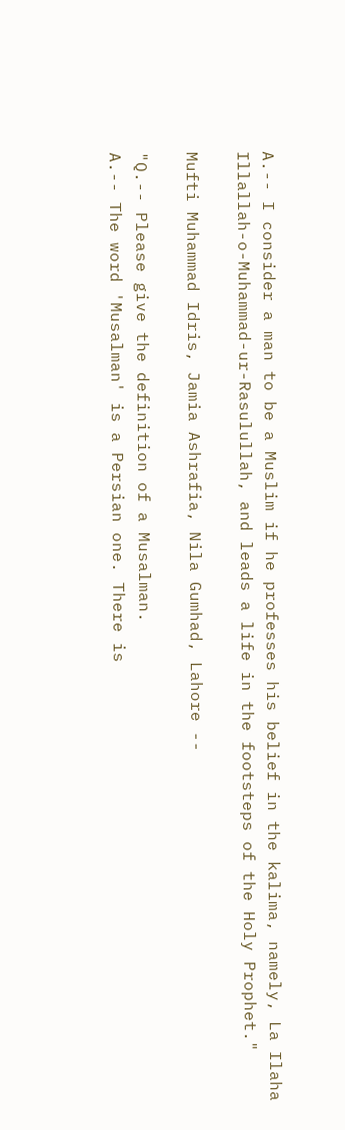A.-- I consider a man to be a Muslim if he professes his belief in the kalima, namely, La Ilaha Illallah-o-Muhammad-ur-Rasulullah, and leads a life in the footsteps of the Holy Prophet."

Mufti Muhammad Idris, Jamia Ashrafia, Nila Gumhad, Lahore --

"Q.-- Please give the definition of a Musalman.
A.-- The word 'Musalman' is a Persian one. There is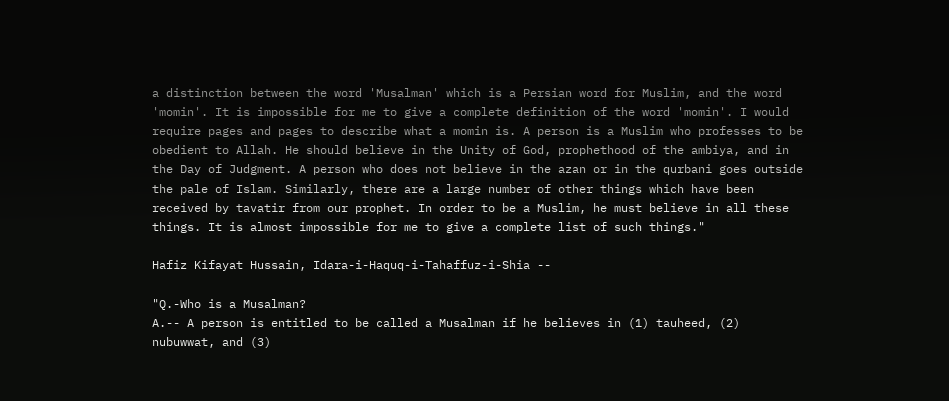a distinction between the word 'Musalman' which is a Persian word for Muslim, and the word 'momin'. It is impossible for me to give a complete definition of the word 'momin'. I would require pages and pages to describe what a momin is. A person is a Muslim who professes to be obedient to Allah. He should believe in the Unity of God, prophethood of the ambiya, and in the Day of Judgment. A person who does not believe in the azan or in the qurbani goes outside the pale of Islam. Similarly, there are a large number of other things which have been received by tavatir from our prophet. In order to be a Muslim, he must believe in all these things. It is almost impossible for me to give a complete list of such things."

Hafiz Kifayat Hussain, Idara-i-Haquq-i-Tahaffuz-i-Shia --

"Q.-Who is a Musalman?
A.-- A person is entitled to be called a Musalman if he believes in (1) tauheed, (2) nubuwwat, and (3)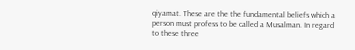qiyamat. These are the the fundamental beliefs which a person must profess to be called a Musalman. In regard to these three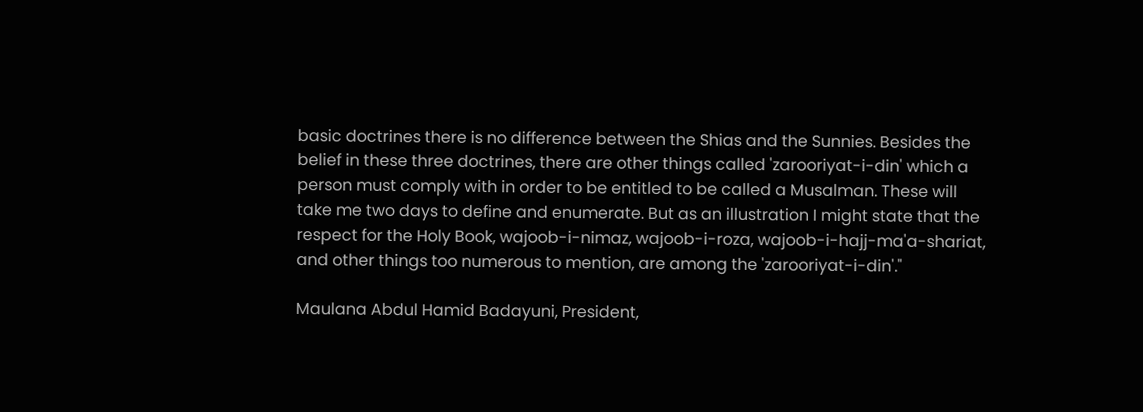basic doctrines there is no difference between the Shias and the Sunnies. Besides the belief in these three doctrines, there are other things called 'zarooriyat-i-din' which a person must comply with in order to be entitled to be called a Musalman. These will take me two days to define and enumerate. But as an illustration I might state that the respect for the Holy Book, wajoob-i-nimaz, wajoob-i-roza, wajoob-i-hajj-ma'a-shariat, and other things too numerous to mention, are among the 'zarooriyat-i-din'."

Maulana Abdul Hamid Badayuni, President,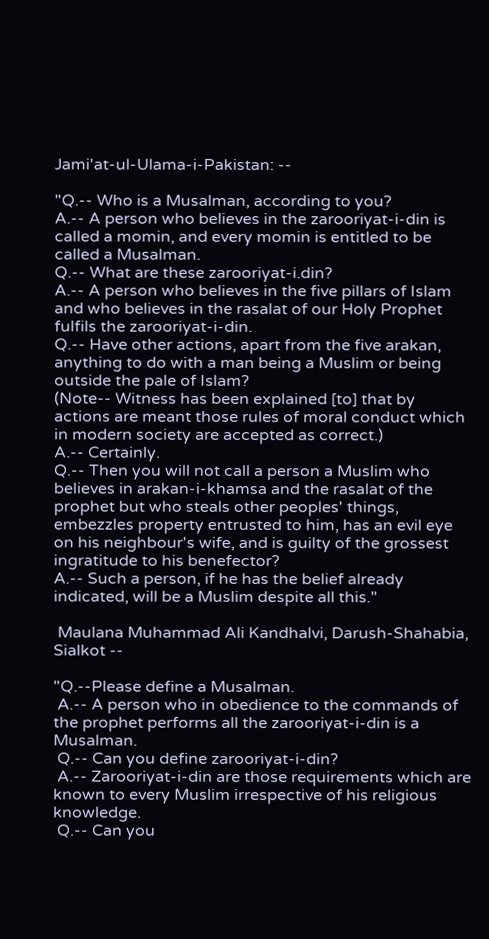Jami'at-ul-Ulama-i-Pakistan: --

"Q.-- Who is a Musalman, according to you?
A.-- A person who believes in the zarooriyat-i-din is called a momin, and every momin is entitled to be called a Musalman.
Q.-- What are these zarooriyat-i.din?
A.-- A person who believes in the five pillars of Islam and who believes in the rasalat of our Holy Prophet fulfils the zarooriyat-i-din.
Q.-- Have other actions, apart from the five arakan, anything to do with a man being a Muslim or being outside the pale of Islam?
(Note-- Witness has been explained [to] that by actions are meant those rules of moral conduct which in modern society are accepted as correct.)
A.-- Certainly.
Q.-- Then you will not call a person a Muslim who believes in arakan-i-khamsa and the rasalat of the prophet but who steals other peoples' things, embezzles property entrusted to him, has an evil eye on his neighbour's wife, and is guilty of the grossest ingratitude to his benefector?
A.-- Such a person, if he has the belief already indicated, will be a Muslim despite all this."

 Maulana Muhammad Ali Kandhalvi, Darush-Shahabia, Sialkot --

"Q.--Please define a Musalman.
 A.-- A person who in obedience to the commands of the prophet performs all the zarooriyat-i-din is a Musalman.
 Q.-- Can you define zarooriyat-i-din?
 A.-- Zarooriyat-i-din are those requirements which are known to every Muslim irrespective of his religious knowledge.
 Q.-- Can you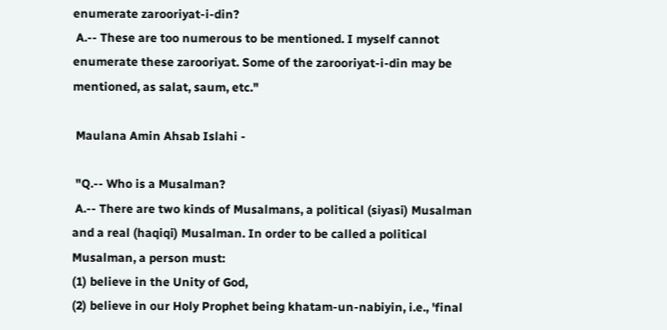enumerate zarooriyat-i-din?
 A.-- These are too numerous to be mentioned. I myself cannot enumerate these zarooriyat. Some of the zarooriyat-i-din may be mentioned, as salat, saum, etc."

 Maulana Amin Ahsab Islahi -

 "Q.-- Who is a Musalman?
 A.-- There are two kinds of Musalmans, a political (siyasi) Musalman and a real (haqiqi) Musalman. In order to be called a political Musalman, a person must:
(1) believe in the Unity of God,
(2) believe in our Holy Prophet being khatam-un-nabiyin, i.e., 'final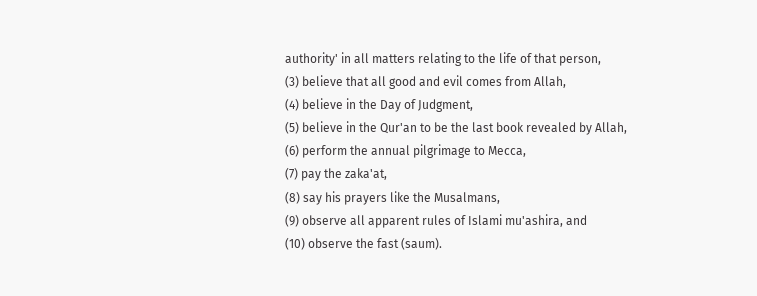authority' in all matters relating to the life of that person,
(3) believe that all good and evil comes from Allah,
(4) believe in the Day of Judgment,
(5) believe in the Qur'an to be the last book revealed by Allah,
(6) perform the annual pilgrimage to Mecca,
(7) pay the zaka'at,
(8) say his prayers like the Musalmans,
(9) observe all apparent rules of Islami mu'ashira, and
(10) observe the fast (saum).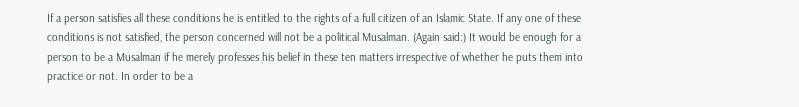If a person satisfies all these conditions he is entitled to the rights of a full citizen of an Islamic State. If any one of these conditions is not satisfied, the person concerned will not be a political Musalman. (Again said:) It would be enough for a person to be a Musalman if he merely professes his belief in these ten matters irrespective of whether he puts them into practice or not. In order to be a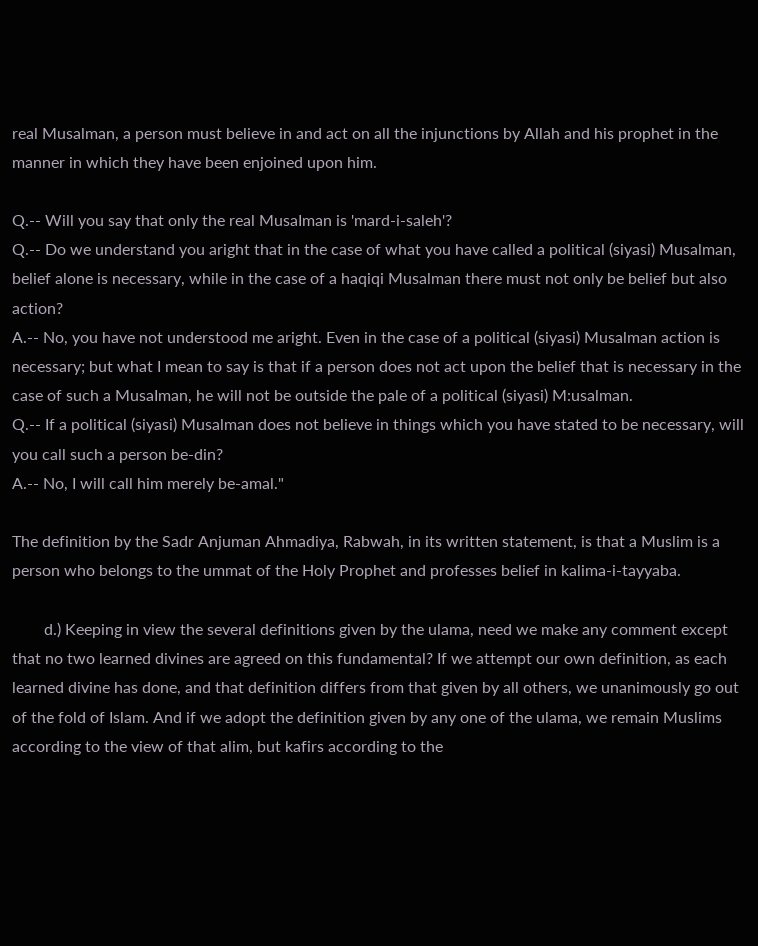real Musalman, a person must believe in and act on all the injunctions by Allah and his prophet in the manner in which they have been enjoined upon him.

Q.-- Will you say that only the real MusaIman is 'mard-i-saleh'?
Q.-- Do we understand you aright that in the case of what you have called a political (siyasi) Musalman, belief alone is necessary, while in the case of a haqiqi Musalman there must not only be belief but also action?
A.-- No, you have not understood me aright. Even in the case of a political (siyasi) Musalman action is necessary; but what I mean to say is that if a person does not act upon the belief that is necessary in the case of such a MusaIman, he will not be outside the pale of a political (siyasi) M:usalman.
Q.-- If a political (siyasi) Musalman does not believe in things which you have stated to be necessary, will you call such a person be-din?
A.-- No, I will call him merely be-amal."

The definition by the Sadr Anjuman Ahmadiya, Rabwah, in its written statement, is that a Muslim is a person who belongs to the ummat of the Holy Prophet and professes belief in kalima-i-tayyaba.

        d.) Keeping in view the several definitions given by the ulama, need we make any comment except that no two learned divines are agreed on this fundamental? If we attempt our own definition, as each learned divine has done, and that definition differs from that given by all others, we unanimously go out of the fold of Islam. And if we adopt the definition given by any one of the ulama, we remain Muslims according to the view of that alim, but kafirs according to the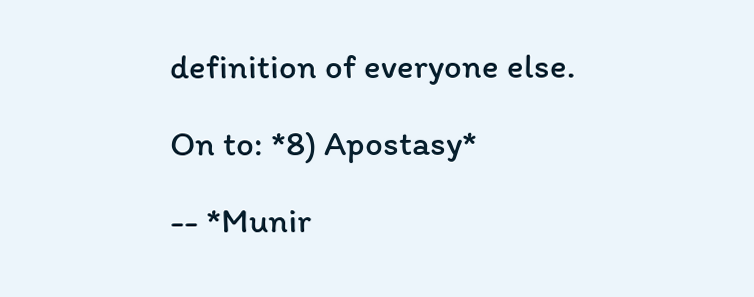definition of everyone else.

On to: *8) Apostasy*

-- *Munir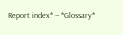Report index* -- *Glossary*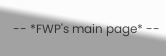-- *FWP's main page* --